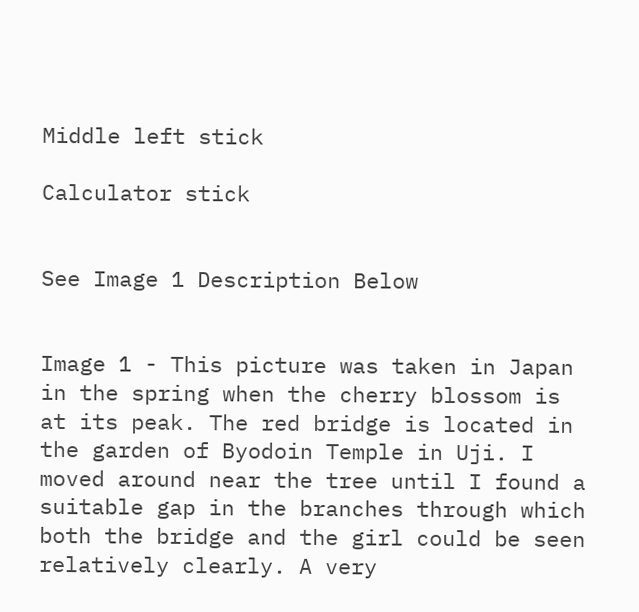Middle left stick

Calculator stick


See Image 1 Description Below


Image 1 - This picture was taken in Japan in the spring when the cherry blossom is at its peak. The red bridge is located in the garden of Byodoin Temple in Uji. I moved around near the tree until I found a suitable gap in the branches through which both the bridge and the girl could be seen relatively clearly. A very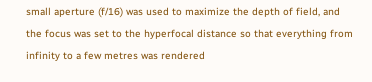small aperture (f/16) was used to maximize the depth of field, and the focus was set to the hyperfocal distance so that everything from infinity to a few metres was rendered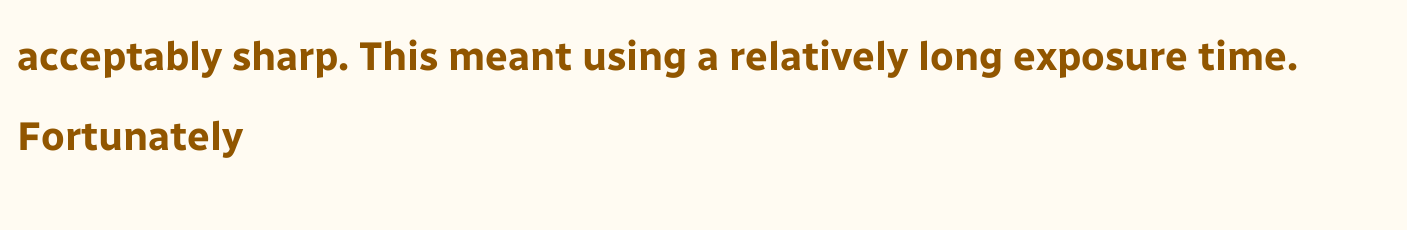acceptably sharp. This meant using a relatively long exposure time. Fortunately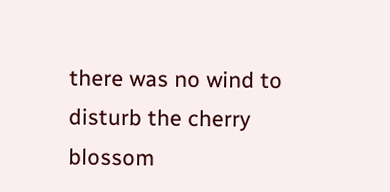there was no wind to disturb the cherry blossom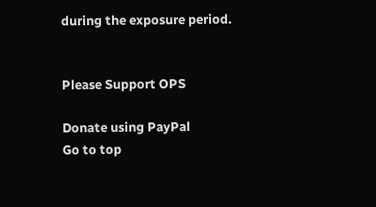during the exposure period.


Please Support OPS

Donate using PayPal
Go to top